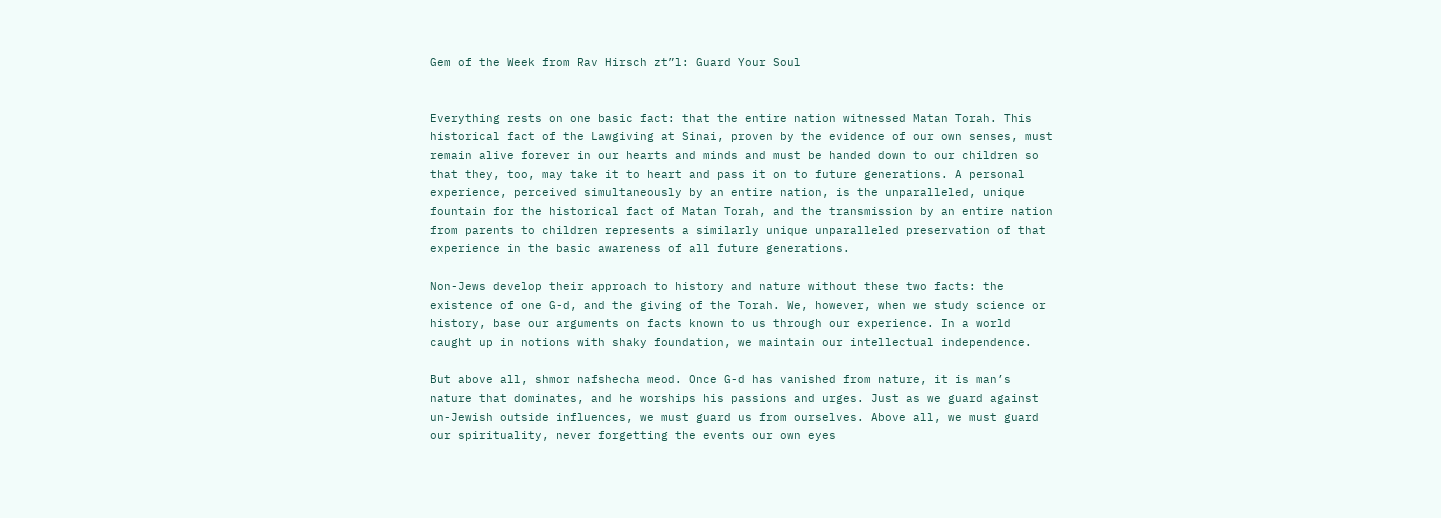Gem of the Week from Rav Hirsch zt”l: Guard Your Soul


Everything rests on one basic fact: that the entire nation witnessed Matan Torah. This historical fact of the Lawgiving at Sinai, proven by the evidence of our own senses, must remain alive forever in our hearts and minds and must be handed down to our children so that they, too, may take it to heart and pass it on to future generations. A personal experience, perceived simultaneously by an entire nation, is the unparalleled, unique fountain for the historical fact of Matan Torah, and the transmission by an entire nation from parents to children represents a similarly unique unparalleled preservation of that experience in the basic awareness of all future generations.

Non-Jews develop their approach to history and nature without these two facts: the existence of one G-d, and the giving of the Torah. We, however, when we study science or history, base our arguments on facts known to us through our experience. In a world caught up in notions with shaky foundation, we maintain our intellectual independence.

But above all, shmor nafshecha meod. Once G-d has vanished from nature, it is man’s nature that dominates, and he worships his passions and urges. Just as we guard against un-Jewish outside influences, we must guard us from ourselves. Above all, we must guard our spirituality, never forgetting the events our own eyes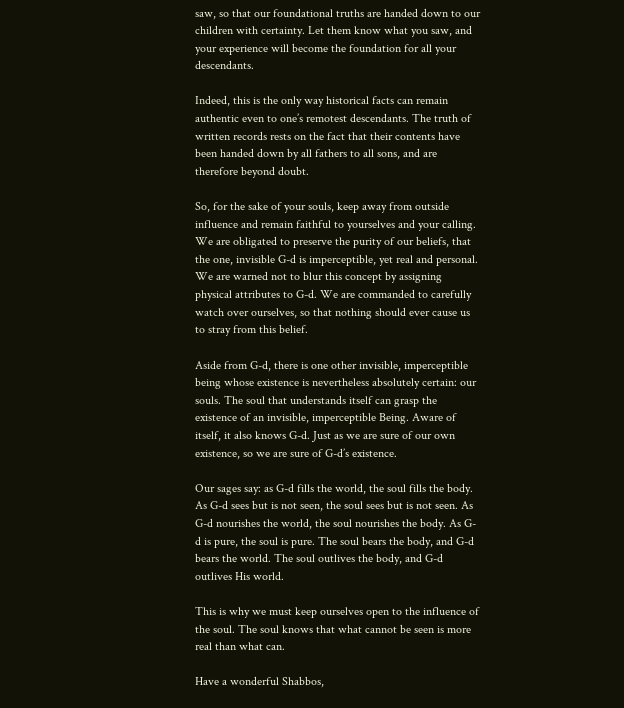saw, so that our foundational truths are handed down to our children with certainty. Let them know what you saw, and your experience will become the foundation for all your descendants.

Indeed, this is the only way historical facts can remain authentic even to one’s remotest descendants. The truth of written records rests on the fact that their contents have been handed down by all fathers to all sons, and are therefore beyond doubt.

So, for the sake of your souls, keep away from outside influence and remain faithful to yourselves and your calling. We are obligated to preserve the purity of our beliefs, that the one, invisible G-d is imperceptible, yet real and personal. We are warned not to blur this concept by assigning physical attributes to G-d. We are commanded to carefully watch over ourselves, so that nothing should ever cause us to stray from this belief.

Aside from G-d, there is one other invisible, imperceptible being whose existence is nevertheless absolutely certain: our souls. The soul that understands itself can grasp the existence of an invisible, imperceptible Being. Aware of itself, it also knows G-d. Just as we are sure of our own existence, so we are sure of G-d’s existence.

Our sages say: as G-d fills the world, the soul fills the body. As G-d sees but is not seen, the soul sees but is not seen. As G-d nourishes the world, the soul nourishes the body. As G-d is pure, the soul is pure. The soul bears the body, and G-d bears the world. The soul outlives the body, and G-d outlives His world.

This is why we must keep ourselves open to the influence of the soul. The soul knows that what cannot be seen is more real than what can.

Have a wonderful Shabbos,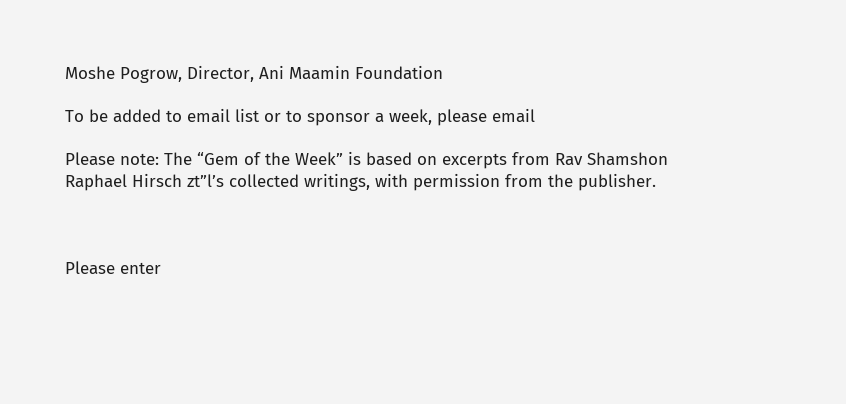Moshe Pogrow, Director, Ani Maamin Foundation

To be added to email list or to sponsor a week, please email

Please note: The “Gem of the Week” is based on excerpts from Rav Shamshon Raphael Hirsch zt”l’s collected writings, with permission from the publisher.



Please enter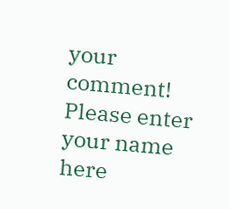your comment!
Please enter your name here